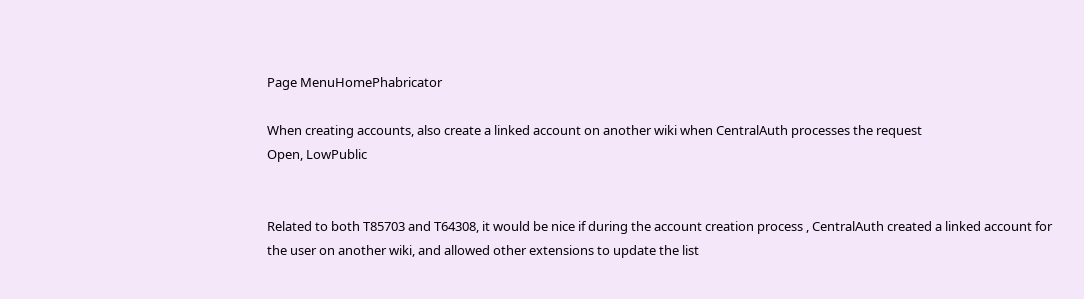Page MenuHomePhabricator

When creating accounts, also create a linked account on another wiki when CentralAuth processes the request
Open, LowPublic


Related to both T85703 and T64308, it would be nice if during the account creation process , CentralAuth created a linked account for the user on another wiki, and allowed other extensions to update the list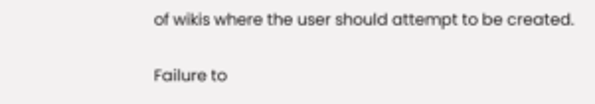of wikis where the user should attempt to be created.

Failure to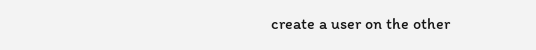create a user on the other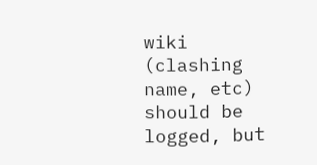wiki (clashing name, etc) should be logged, but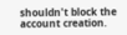shouldn't block the account creation.